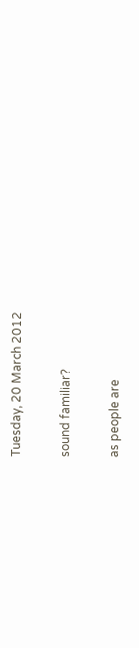Tuesday, 20 March 2012

sound familiar?

as people are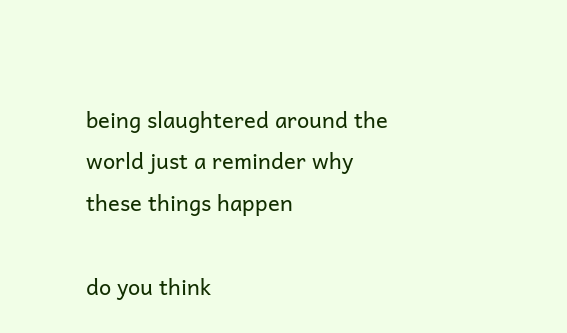being slaughtered around the world just a reminder why these things happen

do you think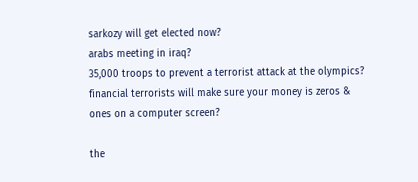sarkozy will get elected now?
arabs meeting in iraq?
35,000 troops to prevent a terrorist attack at the olympics?
financial terrorists will make sure your money is zeros & ones on a computer screen?

the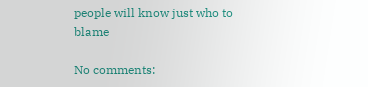people will know just who to blame

No comments: